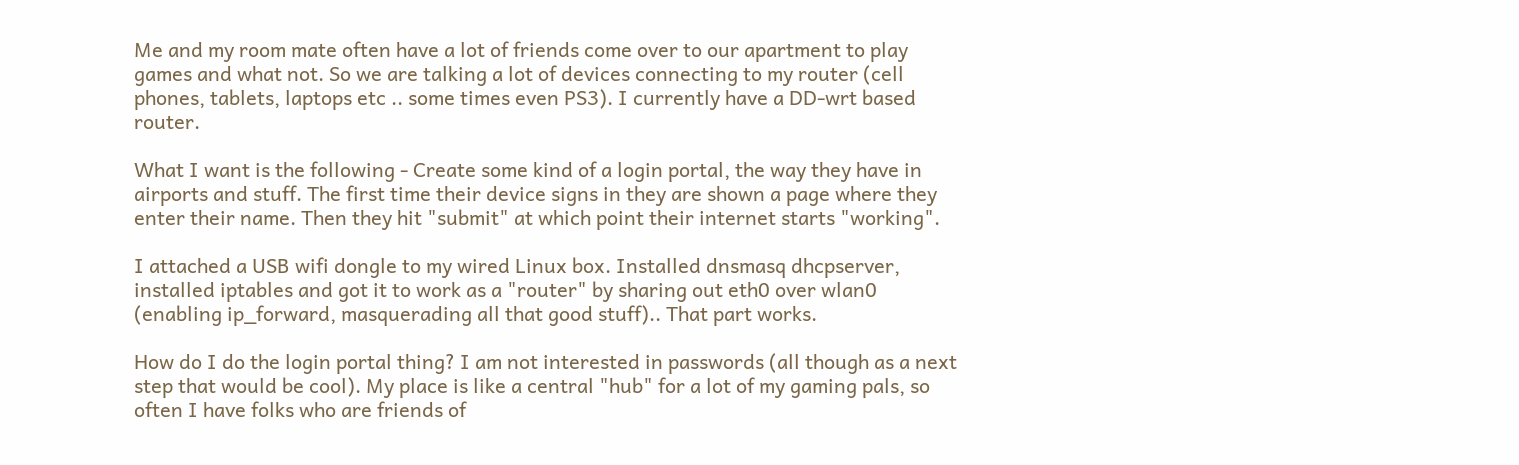Me and my room mate often have a lot of friends come over to our apartment to play games and what not. So we are talking a lot of devices connecting to my router (cell phones, tablets, laptops etc .. some times even PS3). I currently have a DD-wrt based router.

What I want is the following - Create some kind of a login portal, the way they have in airports and stuff. The first time their device signs in they are shown a page where they enter their name. Then they hit "submit" at which point their internet starts "working".

I attached a USB wifi dongle to my wired Linux box. Installed dnsmasq dhcpserver, installed iptables and got it to work as a "router" by sharing out eth0 over wlan0 (enabling ip_forward, masquerading all that good stuff).. That part works.

How do I do the login portal thing? I am not interested in passwords (all though as a next step that would be cool). My place is like a central "hub" for a lot of my gaming pals, so often I have folks who are friends of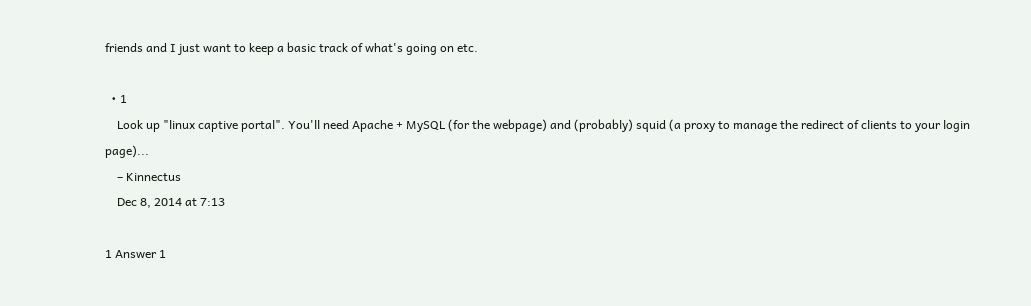friends and I just want to keep a basic track of what's going on etc.

  • 1
    Look up "linux captive portal". You'll need Apache + MySQL (for the webpage) and (probably) squid (a proxy to manage the redirect of clients to your login page)...
    – Kinnectus
    Dec 8, 2014 at 7:13

1 Answer 1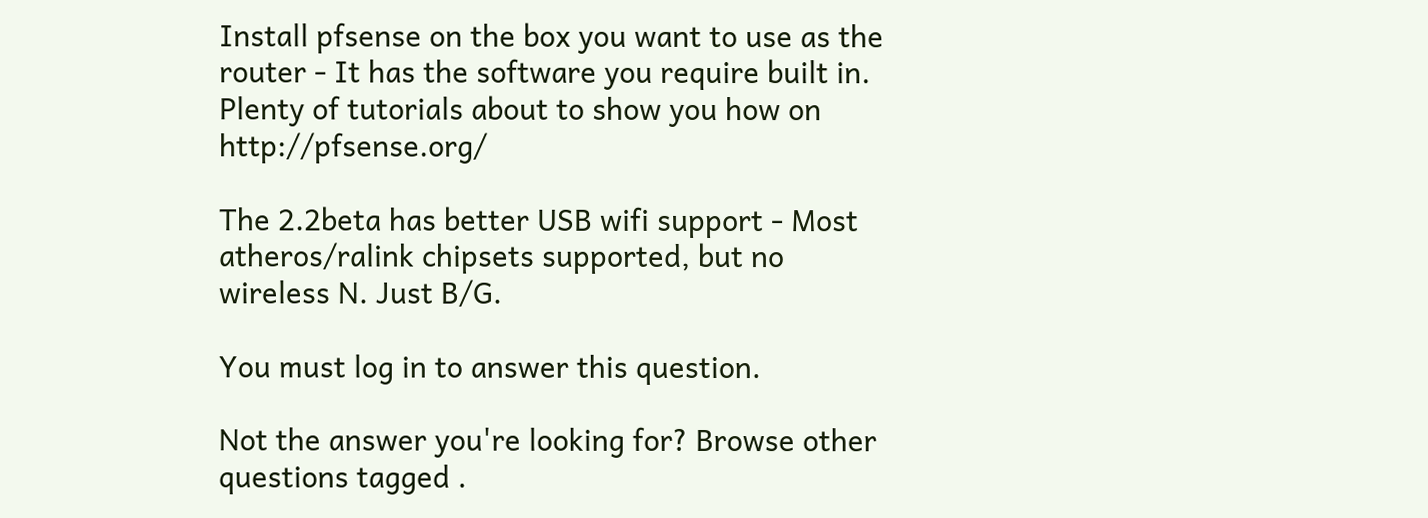Install pfsense on the box you want to use as the router - It has the software you require built in. Plenty of tutorials about to show you how on http://pfsense.org/

The 2.2beta has better USB wifi support - Most atheros/ralink chipsets supported, but no wireless N. Just B/G.

You must log in to answer this question.

Not the answer you're looking for? Browse other questions tagged .